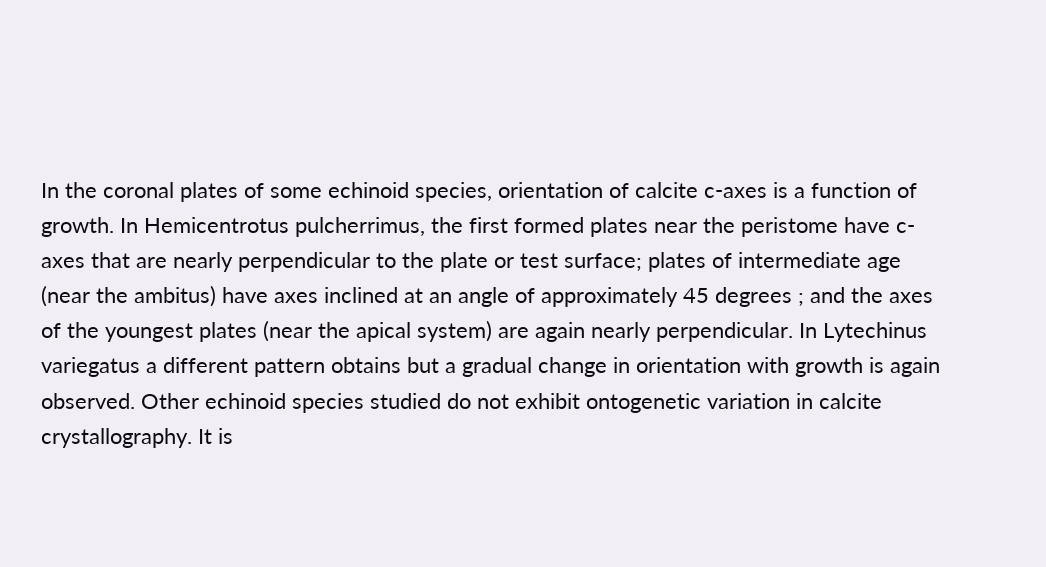In the coronal plates of some echinoid species, orientation of calcite c-axes is a function of growth. In Hemicentrotus pulcherrimus, the first formed plates near the peristome have c-axes that are nearly perpendicular to the plate or test surface; plates of intermediate age (near the ambitus) have axes inclined at an angle of approximately 45 degrees ; and the axes of the youngest plates (near the apical system) are again nearly perpendicular. In Lytechinus variegatus a different pattern obtains but a gradual change in orientation with growth is again observed. Other echinoid species studied do not exhibit ontogenetic variation in calcite crystallography. It is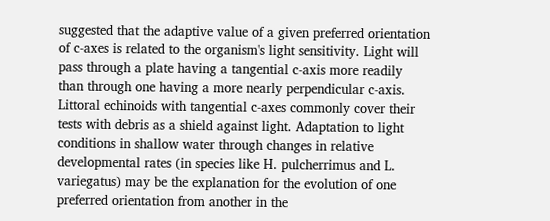suggested that the adaptive value of a given preferred orientation of c-axes is related to the organism's light sensitivity. Light will pass through a plate having a tangential c-axis more readily than through one having a more nearly perpendicular c-axis. Littoral echinoids with tangential c-axes commonly cover their tests with debris as a shield against light. Adaptation to light conditions in shallow water through changes in relative developmental rates (in species like H. pulcherrimus and L. variegatus) may be the explanation for the evolution of one preferred orientation from another in the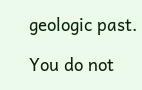geologic past.

You do not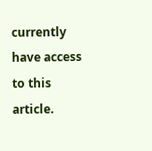currently have access to this article.